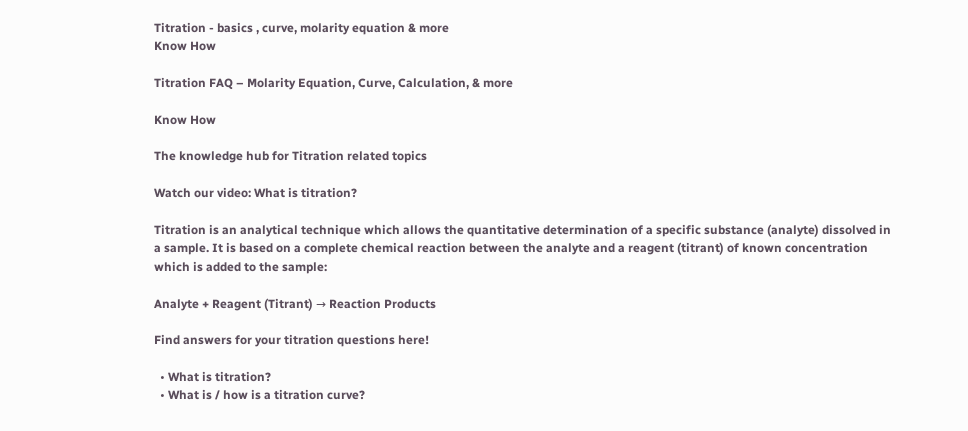Titration - basics , curve, molarity equation & more
Know How

Titration FAQ – Molarity Equation, Curve, Calculation, & more

Know How

The knowledge hub for Titration related topics

Watch our video: What is titration?

Titration is an analytical technique which allows the quantitative determination of a specific substance (analyte) dissolved in a sample. It is based on a complete chemical reaction between the analyte and a reagent (titrant) of known concentration which is added to the sample:

Analyte + Reagent (Titrant) → Reaction Products

Find answers for your titration questions here!

  • What is titration?
  • What is / how is a titration curve?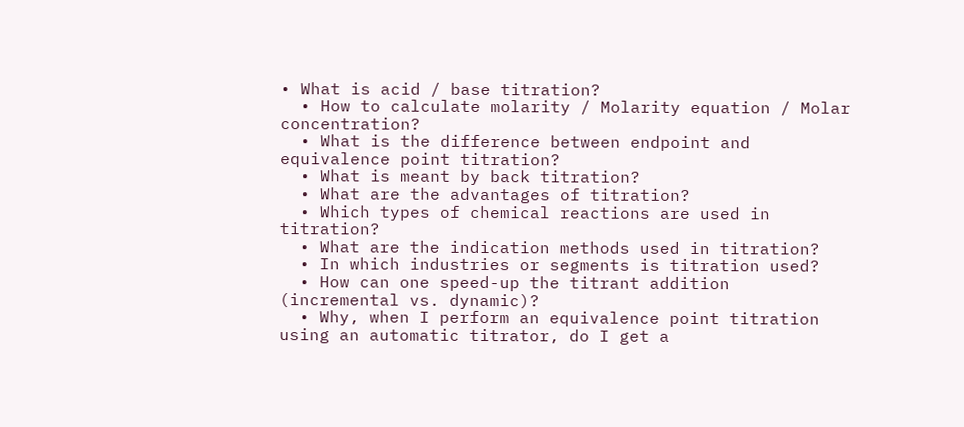• What is acid / base titration?
  • How to calculate molarity / Molarity equation / Molar concentration?
  • What is the difference between endpoint and equivalence point titration?
  • What is meant by back titration?
  • What are the advantages of titration?
  • Which types of chemical reactions are used in titration?
  • What are the indication methods used in titration?
  • In which industries or segments is titration used?
  • How can one speed-up the titrant addition (incremental vs. dynamic)?
  • Why, when I perform an equivalence point titration using an automatic titrator, do I get a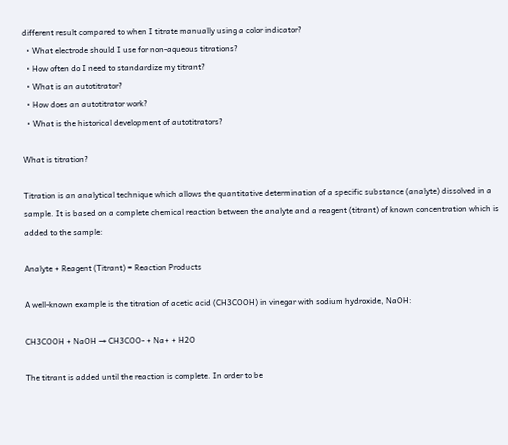different result compared to when I titrate manually using a color indicator?
  • What electrode should I use for non-aqueous titrations?
  • How often do I need to standardize my titrant?
  • What is an autotitrator?
  • How does an autotitrator work?
  • What is the historical development of autotitrators?

What is titration?

Titration is an analytical technique which allows the quantitative determination of a specific substance (analyte) dissolved in a sample. It is based on a complete chemical reaction between the analyte and a reagent (titrant) of known concentration which is added to the sample:

Analyte + Reagent (Titrant) = Reaction Products

A well-known example is the titration of acetic acid (CH3COOH) in vinegar with sodium hydroxide, NaOH:

CH3COOH + NaOH → CH3COO- + Na+ + H2O

The titrant is added until the reaction is complete. In order to be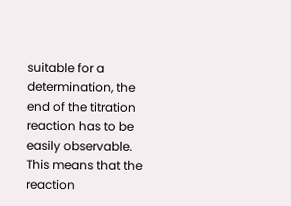suitable for a determination, the end of the titration reaction has to be easily observable. This means that the reaction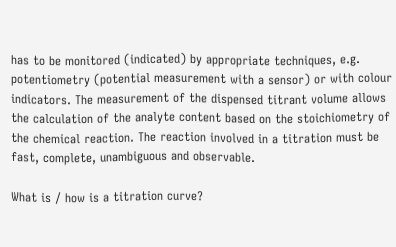has to be monitored (indicated) by appropriate techniques, e.g. potentiometry (potential measurement with a sensor) or with colour indicators. The measurement of the dispensed titrant volume allows the calculation of the analyte content based on the stoichiometry of the chemical reaction. The reaction involved in a titration must be fast, complete, unambiguous and observable.

What is / how is a titration curve?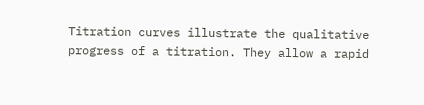Titration curves illustrate the qualitative progress of a titration. They allow a rapid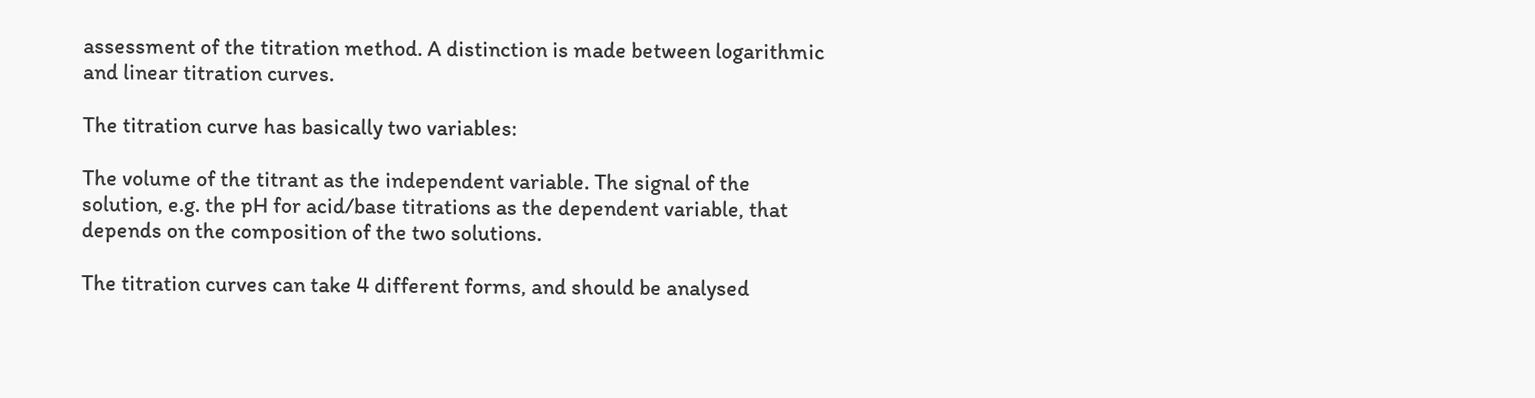assessment of the titration method. A distinction is made between logarithmic and linear titration curves.

The titration curve has basically two variables:

The volume of the titrant as the independent variable. The signal of the solution, e.g. the pH for acid/base titrations as the dependent variable, that depends on the composition of the two solutions.

The titration curves can take 4 different forms, and should be analysed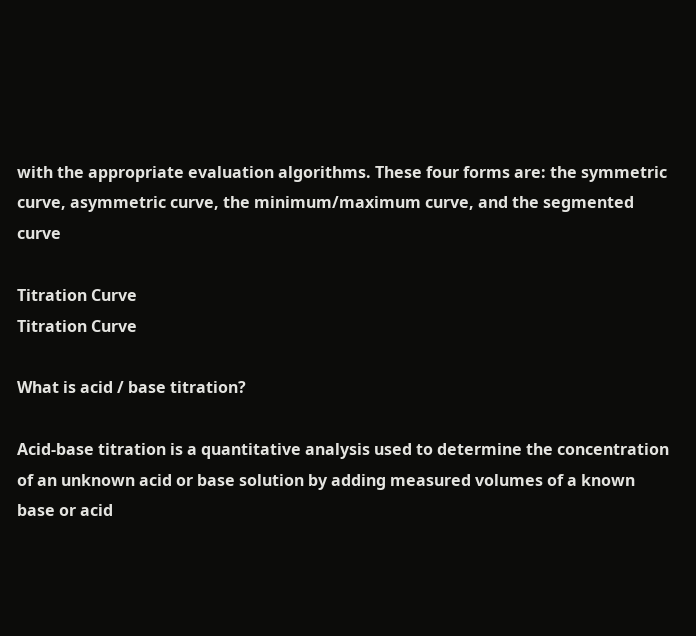with the appropriate evaluation algorithms. These four forms are: the symmetric curve, asymmetric curve, the minimum/maximum curve, and the segmented curve

Titration Curve
Titration Curve

What is acid / base titration?

Acid-base titration is a quantitative analysis used to determine the concentration of an unknown acid or base solution by adding measured volumes of a known base or acid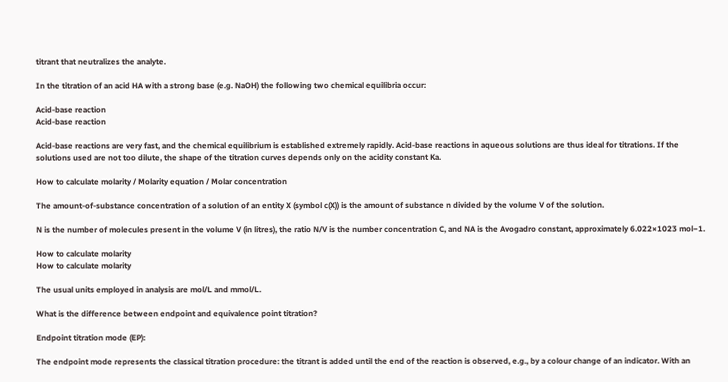titrant that neutralizes the analyte.

In the titration of an acid HA with a strong base (e.g. NaOH) the following two chemical equilibria occur:

Acid-base reaction
Acid-base reaction

Acid-base reactions are very fast, and the chemical equilibrium is established extremely rapidly. Acid-base reactions in aqueous solutions are thus ideal for titrations. If the solutions used are not too dilute, the shape of the titration curves depends only on the acidity constant Ka.

How to calculate molarity / Molarity equation / Molar concentration

The amount-of-substance concentration of a solution of an entity X (symbol c(X)) is the amount of substance n divided by the volume V of the solution.

N is the number of molecules present in the volume V (in litres), the ratio N/V is the number concentration C, and NA is the Avogadro constant, approximately 6.022×1023 mol−1.

How to calculate molarity
How to calculate molarity

The usual units employed in analysis are mol/L and mmol/L.

What is the difference between endpoint and equivalence point titration?

Endpoint titration mode (EP):

The endpoint mode represents the classical titration procedure: the titrant is added until the end of the reaction is observed, e.g., by a colour change of an indicator. With an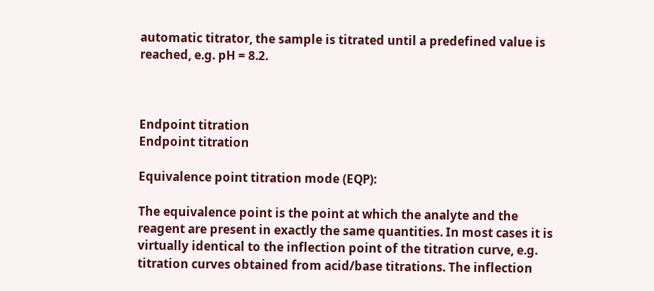automatic titrator, the sample is titrated until a predefined value is reached, e.g. pH = 8.2.



Endpoint titration
Endpoint titration

Equivalence point titration mode (EQP):

The equivalence point is the point at which the analyte and the reagent are present in exactly the same quantities. In most cases it is virtually identical to the inflection point of the titration curve, e.g. titration curves obtained from acid/base titrations. The inflection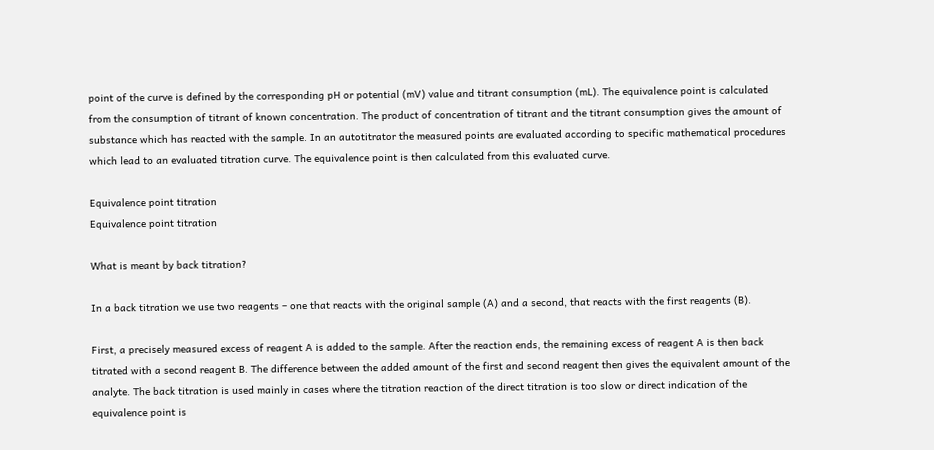point of the curve is defined by the corresponding pH or potential (mV) value and titrant consumption (mL). The equivalence point is calculated from the consumption of titrant of known concentration. The product of concentration of titrant and the titrant consumption gives the amount of substance which has reacted with the sample. In an autotitrator the measured points are evaluated according to specific mathematical procedures which lead to an evaluated titration curve. The equivalence point is then calculated from this evaluated curve.

Equivalence point titration
Equivalence point titration

What is meant by back titration?

In a back titration we use two reagents – one that reacts with the original sample (A) and a second, that reacts with the first reagents (B).

First, a precisely measured excess of reagent A is added to the sample. After the reaction ends, the remaining excess of reagent A is then back titrated with a second reagent B. The difference between the added amount of the first and second reagent then gives the equivalent amount of the analyte. The back titration is used mainly in cases where the titration reaction of the direct titration is too slow or direct indication of the equivalence point is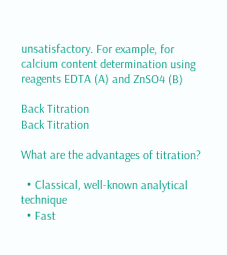unsatisfactory. For example, for calcium content determination using reagents EDTA (A) and ZnSO4 (B)

Back Titration
Back Titration

What are the advantages of titration?

  • Classical, well-known analytical technique
  • Fast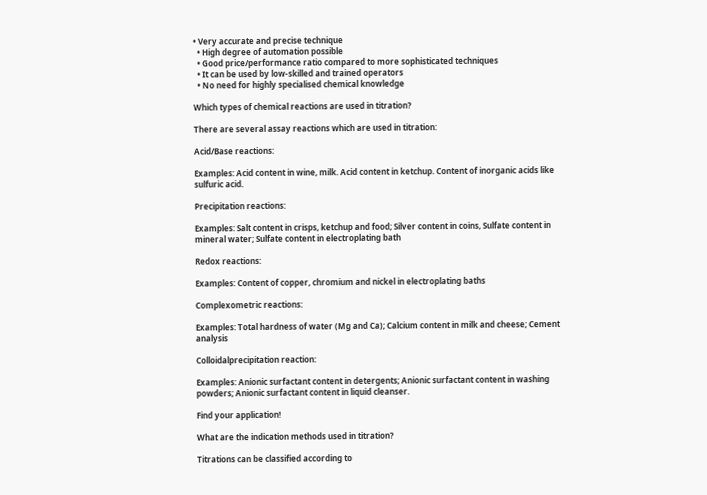• Very accurate and precise technique
  • High degree of automation possible
  • Good price/performance ratio compared to more sophisticated techniques
  • It can be used by low-skilled and trained operators
  • No need for highly specialised chemical knowledge

Which types of chemical reactions are used in titration?

There are several assay reactions which are used in titration:

Acid/Base reactions:

Examples: Acid content in wine, milk. Acid content in ketchup. Content of inorganic acids like sulfuric acid.

Precipitation reactions:

Examples: Salt content in crisps, ketchup and food; Silver content in coins, Sulfate content in mineral water; Sulfate content in electroplating bath

Redox reactions:

Examples: Content of copper, chromium and nickel in electroplating baths

Complexometric reactions:

Examples: Total hardness of water (Mg and Ca); Calcium content in milk and cheese; Cement analysis

Colloidalprecipitation reaction:

Examples: Anionic surfactant content in detergents; Anionic surfactant content in washing powders; Anionic surfactant content in liquid cleanser.

Find your application!

What are the indication methods used in titration?

Titrations can be classified according to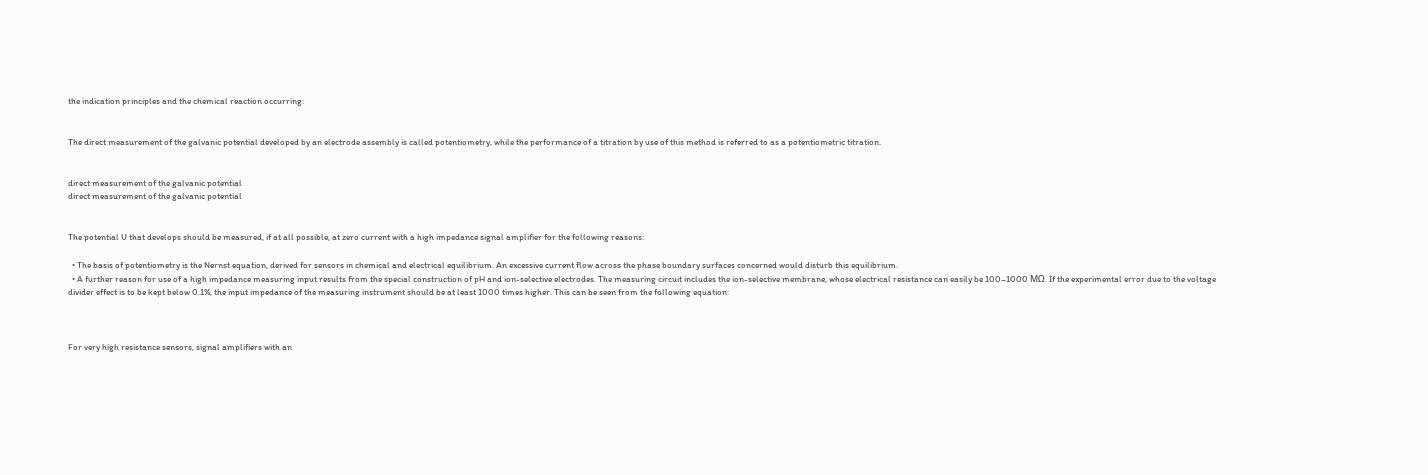the indication principles and the chemical reaction occurring:


The direct measurement of the galvanic potential developed by an electrode assembly is called potentiometry, while the performance of a titration by use of this method is referred to as a potentiometric titration.


direct measurement of the galvanic potential
direct measurement of the galvanic potential


The potential U that develops should be measured, if at all possible, at zero current with a high impedance signal amplifier for the following reasons:

  • The basis of potentiometry is the Nernst equation, derived for sensors in chemical and electrical equilibrium. An excessive current flow across the phase boundary surfaces concerned would disturb this equilibrium.
  • A further reason for use of a high impedance measuring input results from the special construction of pH and ion-selective electrodes. The measuring circuit includes the ion-selective membrane, whose electrical resistance can easily be 100–1000 MΩ. If the experimental error due to the voltage divider effect is to be kept below 0.1%, the input impedance of the measuring instrument should be at least 1000 times higher. This can be seen from the following equation:



For very high resistance sensors, signal amplifiers with an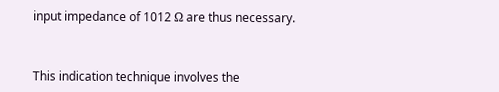input impedance of 1012 Ω are thus necessary.



This indication technique involves the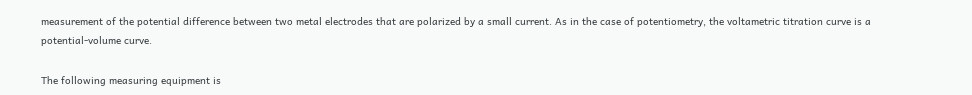measurement of the potential difference between two metal electrodes that are polarized by a small current. As in the case of potentiometry, the voltametric titration curve is a potential-volume curve.

The following measuring equipment is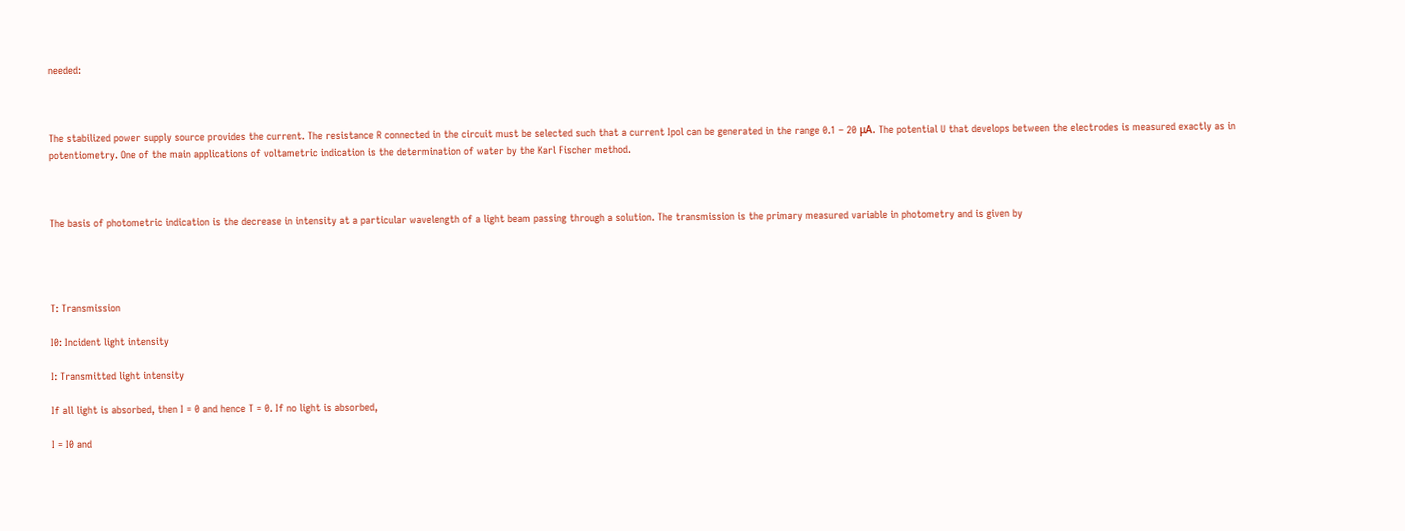needed:



The stabilized power supply source provides the current. The resistance R connected in the circuit must be selected such that a current Ipol can be generated in the range 0.1 – 20 μA. The potential U that develops between the electrodes is measured exactly as in potentiometry. One of the main applications of voltametric indication is the determination of water by the Karl Fischer method.



The basis of photometric indication is the decrease in intensity at a particular wavelength of a light beam passing through a solution. The transmission is the primary measured variable in photometry and is given by




T: Transmission

I0: Incident light intensity

I: Transmitted light intensity

If all light is absorbed, then I = 0 and hence T = 0. If no light is absorbed,

I = I0 and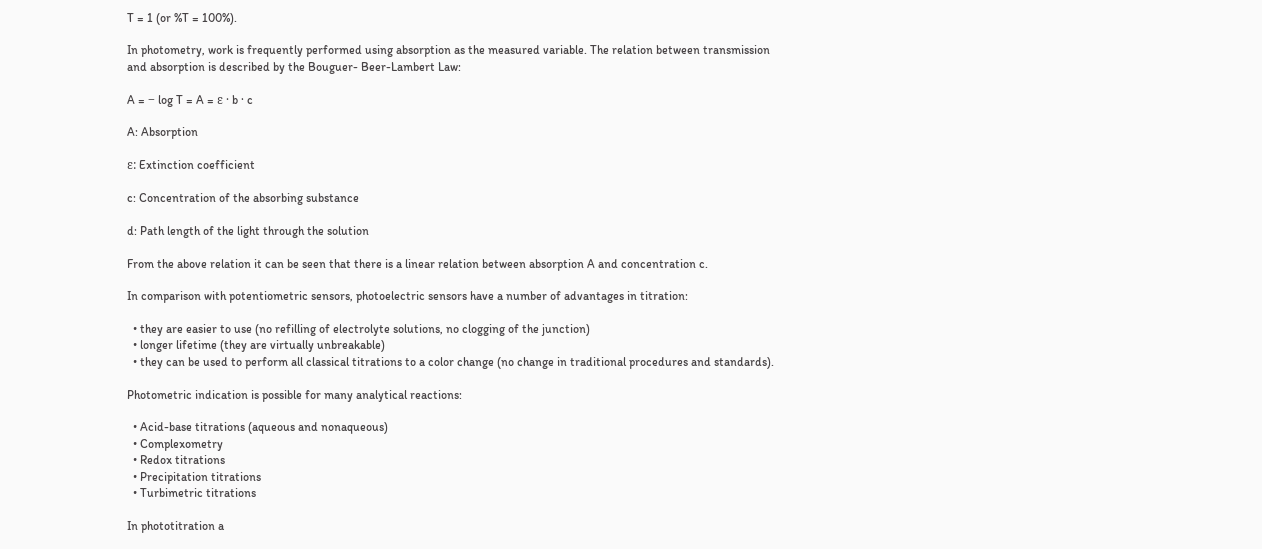T = 1 (or %T = 100%).

In photometry, work is frequently performed using absorption as the measured variable. The relation between transmission and absorption is described by the Bouguer- Beer-Lambert Law:

A = − log T = A = ε · b · c

A: Absorption

ε: Extinction coefficient

c: Concentration of the absorbing substance

d: Path length of the light through the solution

From the above relation it can be seen that there is a linear relation between absorption A and concentration c.

In comparison with potentiometric sensors, photoelectric sensors have a number of advantages in titration:

  • they are easier to use (no refilling of electrolyte solutions, no clogging of the junction)
  • longer lifetime (they are virtually unbreakable)
  • they can be used to perform all classical titrations to a color change (no change in traditional procedures and standards).

Photometric indication is possible for many analytical reactions:

  • Acid-base titrations (aqueous and nonaqueous)
  • Complexometry
  • Redox titrations
  • Precipitation titrations
  • Turbimetric titrations

In phototitration a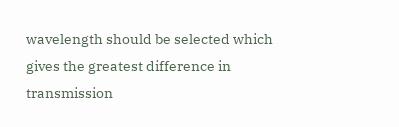wavelength should be selected which gives the greatest difference in transmission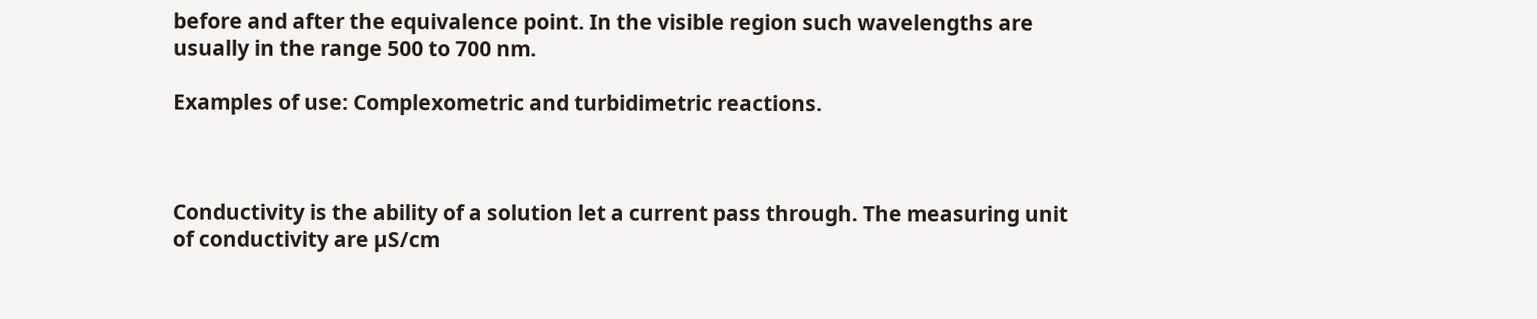before and after the equivalence point. In the visible region such wavelengths are usually in the range 500 to 700 nm.

Examples of use: Complexometric and turbidimetric reactions.



Conductivity is the ability of a solution let a current pass through. The measuring unit of conductivity are µS/cm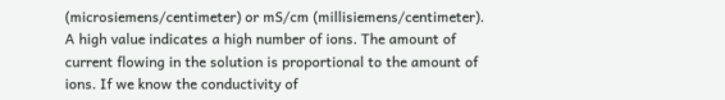(microsiemens/centimeter) or mS/cm (millisiemens/centimeter). A high value indicates a high number of ions. The amount of current flowing in the solution is proportional to the amount of ions. If we know the conductivity of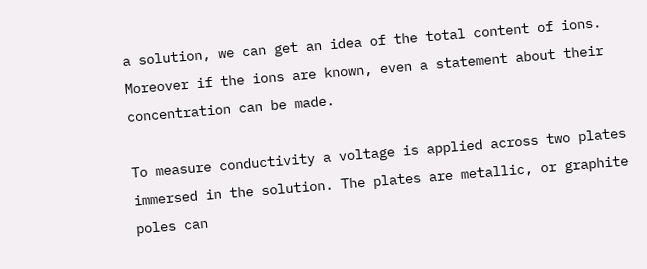a solution, we can get an idea of the total content of ions. Moreover if the ions are known, even a statement about their concentration can be made.

To measure conductivity a voltage is applied across two plates immersed in the solution. The plates are metallic, or graphite poles can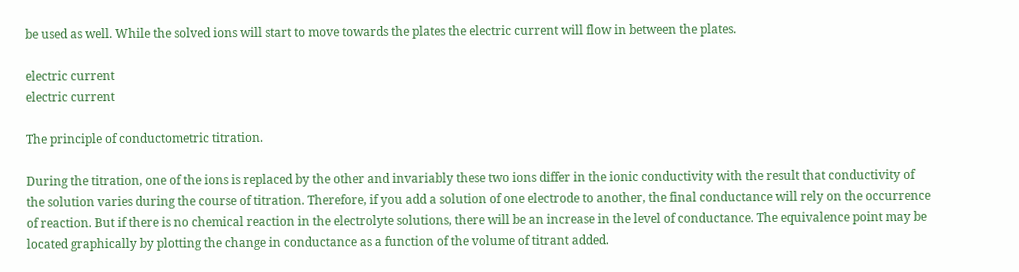be used as well. While the solved ions will start to move towards the plates the electric current will flow in between the plates.

electric current
electric current

The principle of conductometric titration.

During the titration, one of the ions is replaced by the other and invariably these two ions differ in the ionic conductivity with the result that conductivity of the solution varies during the course of titration. Therefore, if you add a solution of one electrode to another, the final conductance will rely on the occurrence of reaction. But if there is no chemical reaction in the electrolyte solutions, there will be an increase in the level of conductance. The equivalence point may be located graphically by plotting the change in conductance as a function of the volume of titrant added.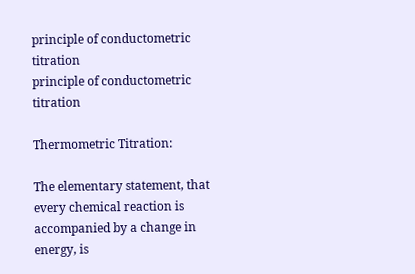principle of conductometric titration
principle of conductometric titration

Thermometric Titration:

The elementary statement, that every chemical reaction is accompanied by a change in energy, is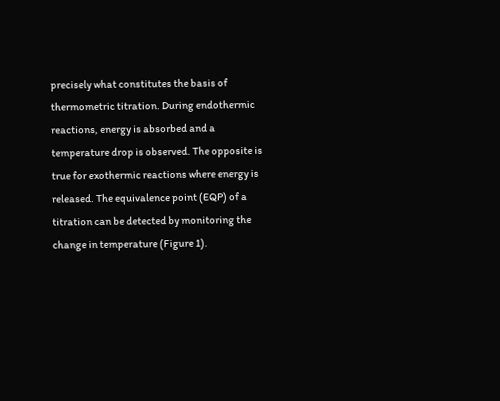precisely what constitutes the basis of thermometric titration. During endothermic reactions, energy is absorbed and a temperature drop is observed. The opposite is true for exothermic reactions where energy is released. The equivalence point (EQP) of a titration can be detected by monitoring the change in temperature (Figure 1).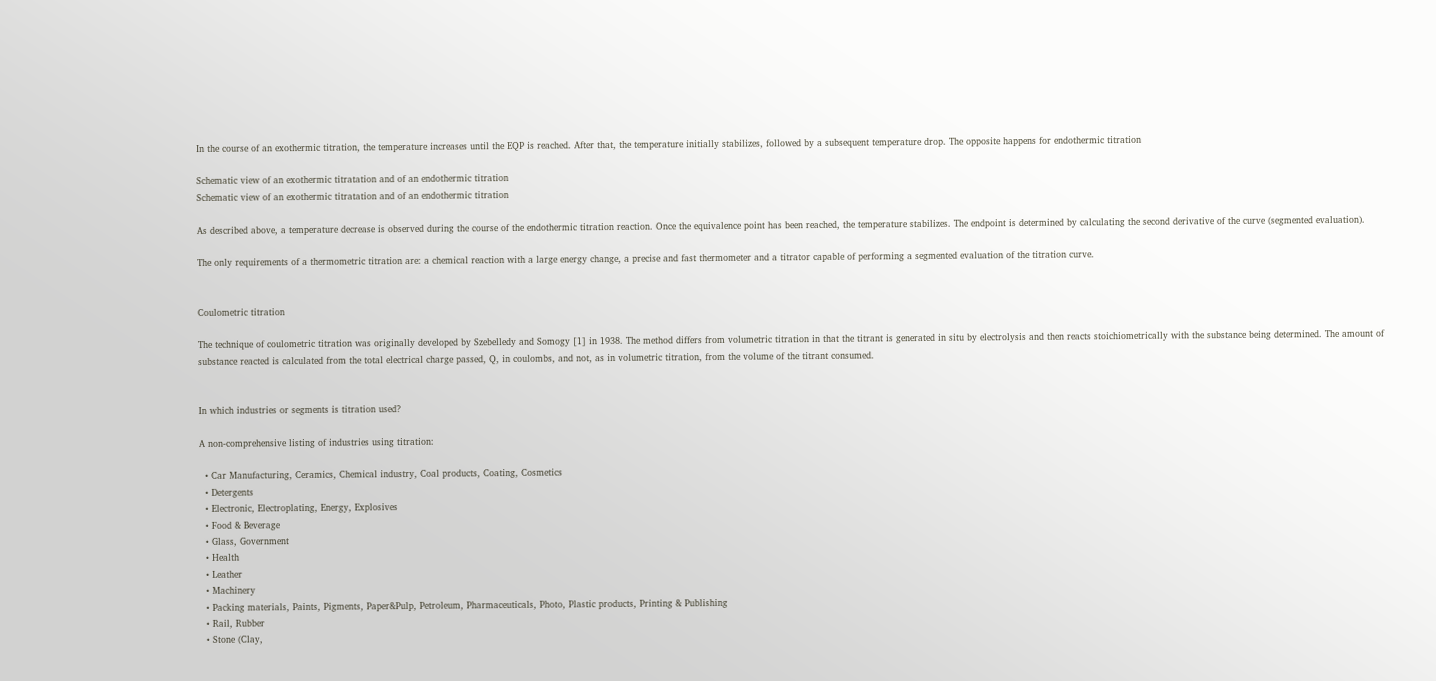In the course of an exothermic titration, the temperature increases until the EQP is reached. After that, the temperature initially stabilizes, followed by a subsequent temperature drop. The opposite happens for endothermic titration

Schematic view of an exothermic titratation and of an endothermic titration
Schematic view of an exothermic titratation and of an endothermic titration

As described above, a temperature decrease is observed during the course of the endothermic titration reaction. Once the equivalence point has been reached, the temperature stabilizes. The endpoint is determined by calculating the second derivative of the curve (segmented evaluation).

The only requirements of a thermometric titration are: a chemical reaction with a large energy change, a precise and fast thermometer and a titrator capable of performing a segmented evaluation of the titration curve.


Coulometric titration

The technique of coulometric titration was originally developed by Szebelledy and Somogy [1] in 1938. The method differs from volumetric titration in that the titrant is generated in situ by electrolysis and then reacts stoichiometrically with the substance being determined. The amount of substance reacted is calculated from the total electrical charge passed, Q, in coulombs, and not, as in volumetric titration, from the volume of the titrant consumed.


In which industries or segments is titration used?

A non-comprehensive listing of industries using titration:

  • Car Manufacturing, Ceramics, Chemical industry, Coal products, Coating, Cosmetics
  • Detergents
  • Electronic, Electroplating, Energy, Explosives
  • Food & Beverage
  • Glass, Government
  • Health
  • Leather
  • Machinery
  • Packing materials, Paints, Pigments, Paper&Pulp, Petroleum, Pharmaceuticals, Photo, Plastic products, Printing & Publishing
  • Rail, Rubber
  • Stone (Clay,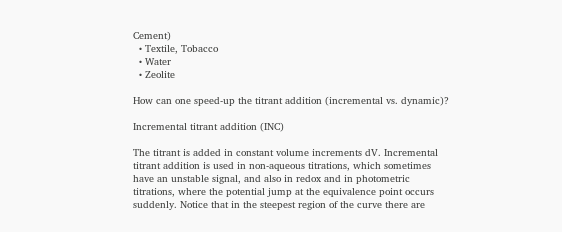Cement)
  • Textile, Tobacco
  • Water
  • Zeolite

How can one speed-up the titrant addition (incremental vs. dynamic)?

Incremental titrant addition (INC)

The titrant is added in constant volume increments dV. Incremental titrant addition is used in non-aqueous titrations, which sometimes have an unstable signal, and also in redox and in photometric titrations, where the potential jump at the equivalence point occurs suddenly. Notice that in the steepest region of the curve there are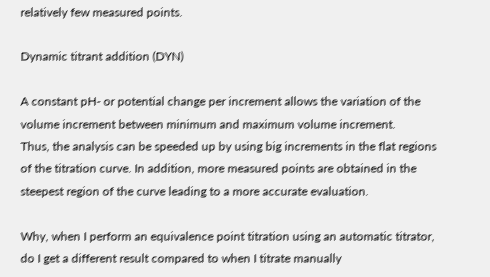relatively few measured points.

Dynamic titrant addition (DYN)

A constant pH- or potential change per increment allows the variation of the volume increment between minimum and maximum volume increment.
Thus, the analysis can be speeded up by using big increments in the flat regions of the titration curve. In addition, more measured points are obtained in the steepest region of the curve leading to a more accurate evaluation.

Why, when I perform an equivalence point titration using an automatic titrator, do I get a different result compared to when I titrate manually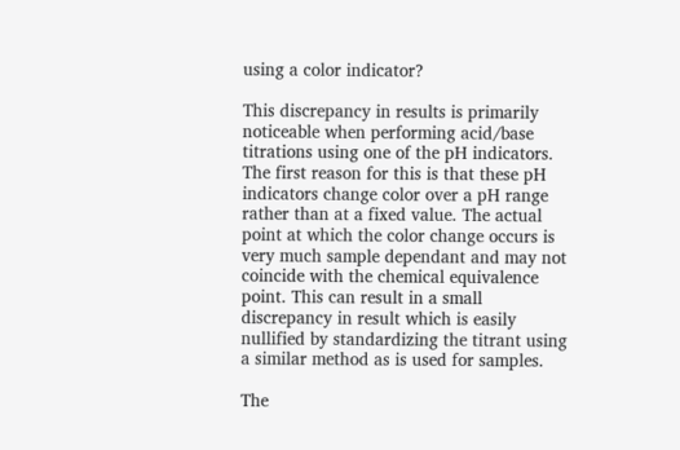using a color indicator?

This discrepancy in results is primarily noticeable when performing acid/base titrations using one of the pH indicators. The first reason for this is that these pH indicators change color over a pH range rather than at a fixed value. The actual point at which the color change occurs is very much sample dependant and may not coincide with the chemical equivalence point. This can result in a small discrepancy in result which is easily nullified by standardizing the titrant using a similar method as is used for samples.

The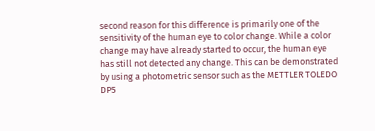second reason for this difference is primarily one of the sensitivity of the human eye to color change. While a color change may have already started to occur, the human eye has still not detected any change. This can be demonstrated by using a photometric sensor such as the METTLER TOLEDO DP5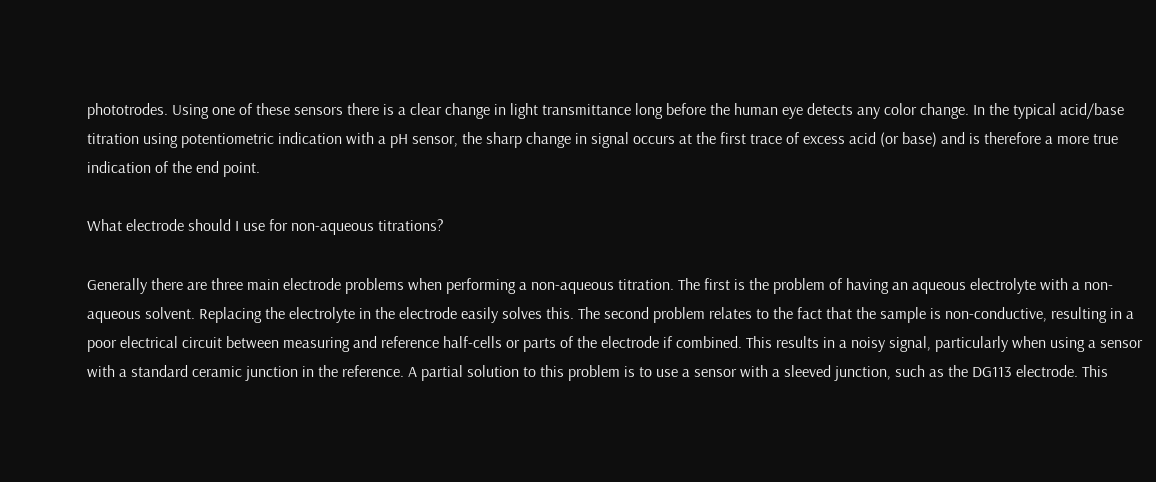phototrodes. Using one of these sensors there is a clear change in light transmittance long before the human eye detects any color change. In the typical acid/base titration using potentiometric indication with a pH sensor, the sharp change in signal occurs at the first trace of excess acid (or base) and is therefore a more true indication of the end point.

What electrode should I use for non-aqueous titrations?

Generally there are three main electrode problems when performing a non-aqueous titration. The first is the problem of having an aqueous electrolyte with a non-aqueous solvent. Replacing the electrolyte in the electrode easily solves this. The second problem relates to the fact that the sample is non-conductive, resulting in a poor electrical circuit between measuring and reference half-cells or parts of the electrode if combined. This results in a noisy signal, particularly when using a sensor with a standard ceramic junction in the reference. A partial solution to this problem is to use a sensor with a sleeved junction, such as the DG113 electrode. This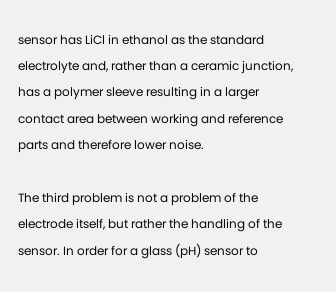sensor has LiCl in ethanol as the standard electrolyte and, rather than a ceramic junction, has a polymer sleeve resulting in a larger contact area between working and reference parts and therefore lower noise.

The third problem is not a problem of the electrode itself, but rather the handling of the sensor. In order for a glass (pH) sensor to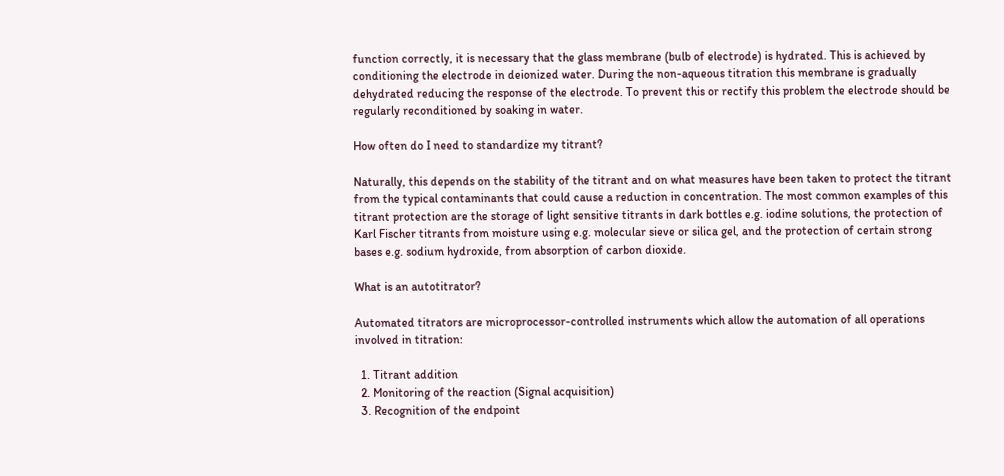function correctly, it is necessary that the glass membrane (bulb of electrode) is hydrated. This is achieved by conditioning the electrode in deionized water. During the non-aqueous titration this membrane is gradually dehydrated reducing the response of the electrode. To prevent this or rectify this problem the electrode should be regularly reconditioned by soaking in water.

How often do I need to standardize my titrant?

Naturally, this depends on the stability of the titrant and on what measures have been taken to protect the titrant from the typical contaminants that could cause a reduction in concentration. The most common examples of this titrant protection are the storage of light sensitive titrants in dark bottles e.g. iodine solutions, the protection of Karl Fischer titrants from moisture using e.g. molecular sieve or silica gel, and the protection of certain strong bases e.g. sodium hydroxide, from absorption of carbon dioxide.

What is an autotitrator?

Automated titrators are microprocessor-controlled instruments which allow the automation of all operations involved in titration:

  1. Titrant addition
  2. Monitoring of the reaction (Signal acquisition)
  3. Recognition of the endpoint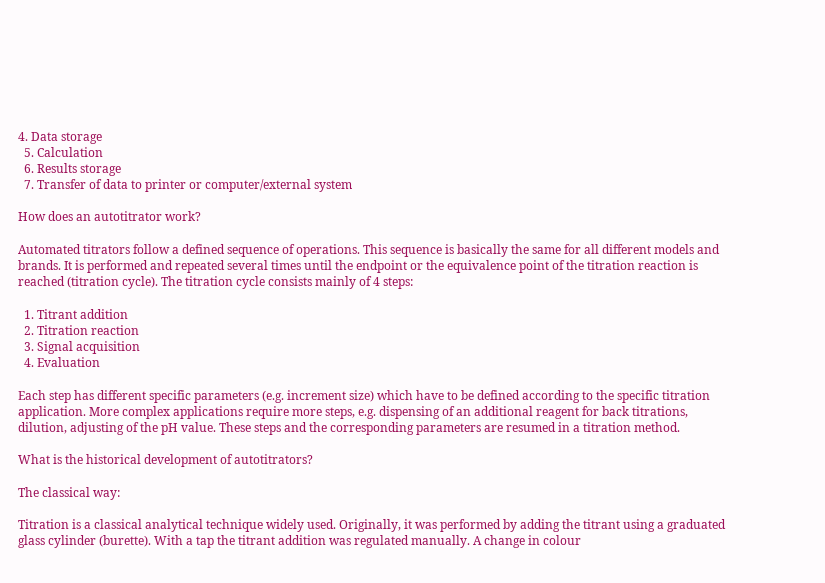4. Data storage
  5. Calculation
  6. Results storage
  7. Transfer of data to printer or computer/external system

How does an autotitrator work?

Automated titrators follow a defined sequence of operations. This sequence is basically the same for all different models and brands. It is performed and repeated several times until the endpoint or the equivalence point of the titration reaction is reached (titration cycle). The titration cycle consists mainly of 4 steps:

  1. Titrant addition
  2. Titration reaction
  3. Signal acquisition
  4. Evaluation

Each step has different specific parameters (e.g. increment size) which have to be defined according to the specific titration application. More complex applications require more steps, e.g. dispensing of an additional reagent for back titrations, dilution, adjusting of the pH value. These steps and the corresponding parameters are resumed in a titration method.

What is the historical development of autotitrators?

The classical way:

Titration is a classical analytical technique widely used. Originally, it was performed by adding the titrant using a graduated glass cylinder (burette). With a tap the titrant addition was regulated manually. A change in colour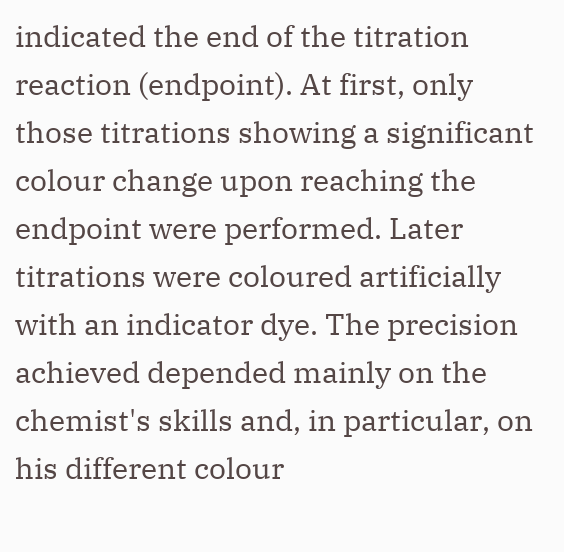indicated the end of the titration reaction (endpoint). At first, only those titrations showing a significant colour change upon reaching the endpoint were performed. Later titrations were coloured artificially with an indicator dye. The precision achieved depended mainly on the chemist's skills and, in particular, on his different colour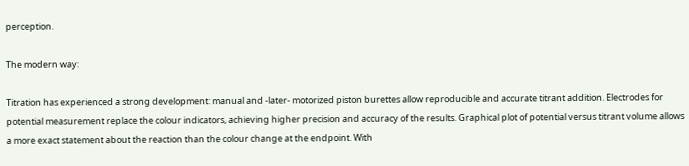perception.

The modern way:

Titration has experienced a strong development: manual and -later- motorized piston burettes allow reproducible and accurate titrant addition. Electrodes for potential measurement replace the colour indicators, achieving higher precision and accuracy of the results. Graphical plot of potential versus titrant volume allows a more exact statement about the reaction than the colour change at the endpoint. With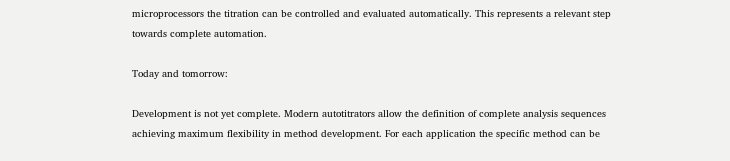microprocessors the titration can be controlled and evaluated automatically. This represents a relevant step towards complete automation.

Today and tomorrow:

Development is not yet complete. Modern autotitrators allow the definition of complete analysis sequences achieving maximum flexibility in method development. For each application the specific method can be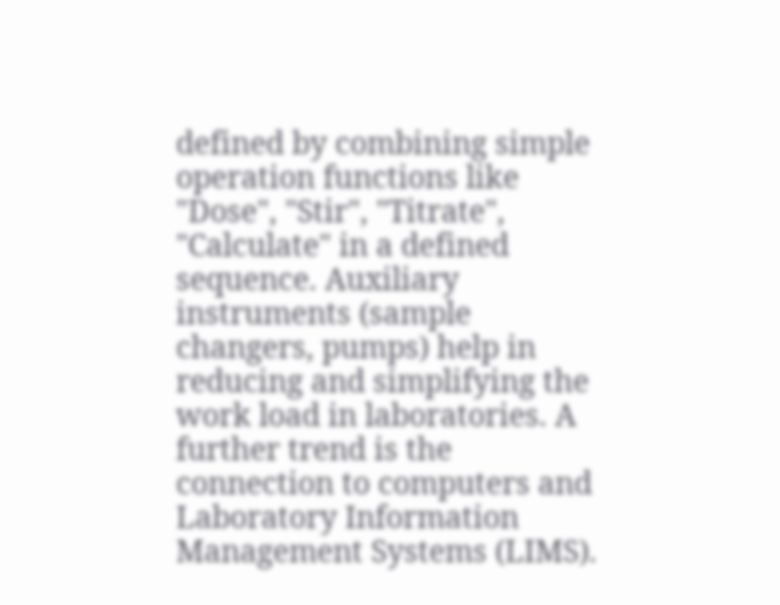defined by combining simple operation functions like "Dose", "Stir", "Titrate", "Calculate" in a defined sequence. Auxiliary instruments (sample changers, pumps) help in reducing and simplifying the work load in laboratories. A further trend is the connection to computers and Laboratory Information Management Systems (LIMS).